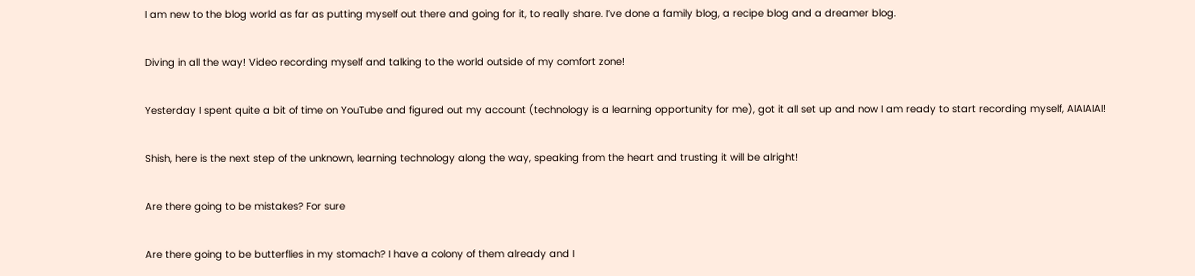I am new to the blog world as far as putting myself out there and going for it, to really share. I’ve done a family blog, a recipe blog and a dreamer blog.

Diving in all the way! Video recording myself and talking to the world outside of my comfort zone!

Yesterday I spent quite a bit of time on YouTube and figured out my account (technology is a learning opportunity for me), got it all set up and now I am ready to start recording myself, AIAIAIAI!

Shish, here is the next step of the unknown, learning technology along the way, speaking from the heart and trusting it will be alright!

Are there going to be mistakes? For sure

Are there going to be butterflies in my stomach? I have a colony of them already and I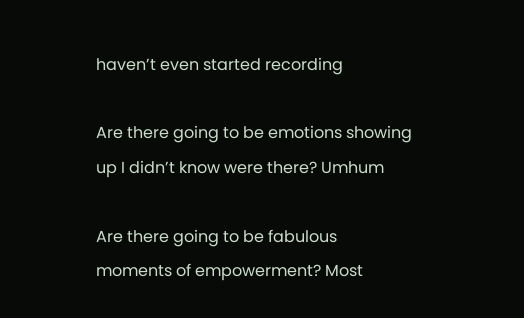haven’t even started recording

Are there going to be emotions showing up I didn’t know were there? Umhum

Are there going to be fabulous moments of empowerment? Most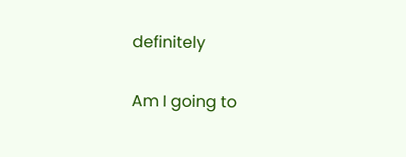definitely

Am I going to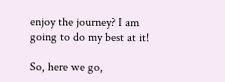enjoy the journey? I am going to do my best at it!

So, here we go,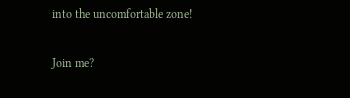into the uncomfortable zone!

Join me?